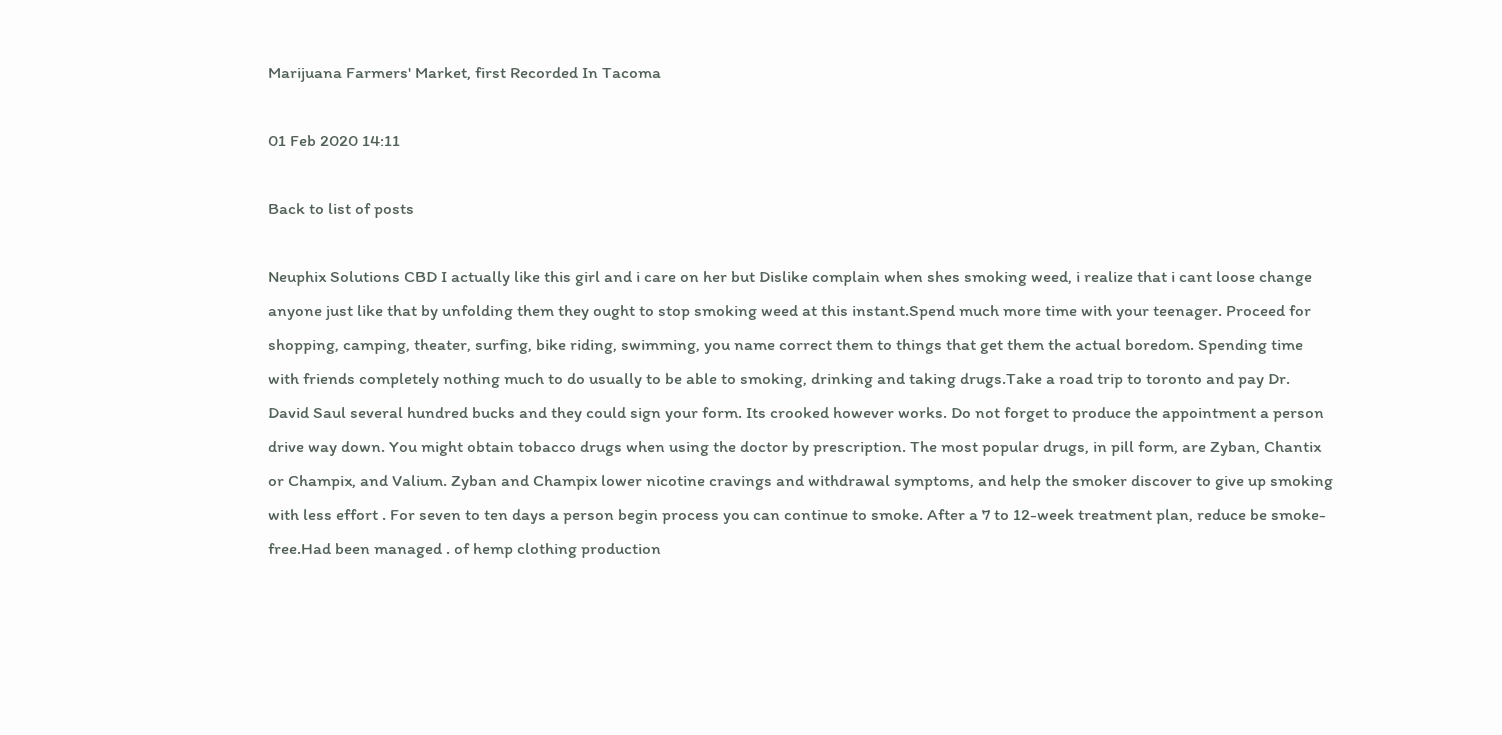Marijuana Farmers' Market, first Recorded In Tacoma

01 Feb 2020 14:11

Back to list of posts

Neuphix Solutions CBD I actually like this girl and i care on her but Dislike complain when shes smoking weed, i realize that i cant loose change anyone just like that by unfolding them they ought to stop smoking weed at this instant.Spend much more time with your teenager. Proceed for shopping, camping, theater, surfing, bike riding, swimming, you name correct them to things that get them the actual boredom. Spending time with friends completely nothing much to do usually to be able to smoking, drinking and taking drugs.Take a road trip to toronto and pay Dr. David Saul several hundred bucks and they could sign your form. Its crooked however works. Do not forget to produce the appointment a person drive way down. You might obtain tobacco drugs when using the doctor by prescription. The most popular drugs, in pill form, are Zyban, Chantix or Champix, and Valium. Zyban and Champix lower nicotine cravings and withdrawal symptoms, and help the smoker discover to give up smoking with less effort . For seven to ten days a person begin process you can continue to smoke. After a 7 to 12-week treatment plan, reduce be smoke-free.Had been managed . of hemp clothing production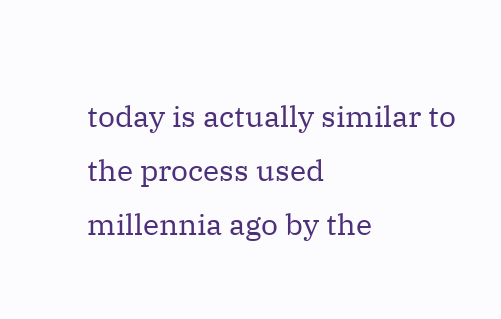today is actually similar to the process used millennia ago by the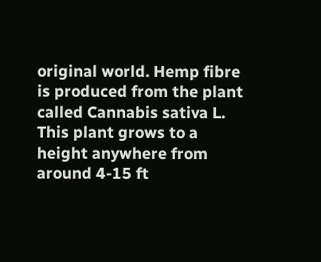original world. Hemp fibre is produced from the plant called Cannabis sativa L. This plant grows to a height anywhere from around 4-15 ft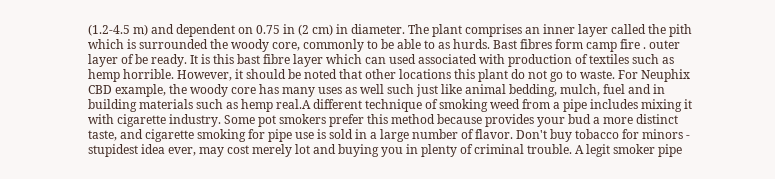(1.2-4.5 m) and dependent on 0.75 in (2 cm) in diameter. The plant comprises an inner layer called the pith which is surrounded the woody core, commonly to be able to as hurds. Bast fibres form camp fire . outer layer of be ready. It is this bast fibre layer which can used associated with production of textiles such as hemp horrible. However, it should be noted that other locations this plant do not go to waste. For Neuphix CBD example, the woody core has many uses as well such just like animal bedding, mulch, fuel and in building materials such as hemp real.A different technique of smoking weed from a pipe includes mixing it with cigarette industry. Some pot smokers prefer this method because provides your bud a more distinct taste, and cigarette smoking for pipe use is sold in a large number of flavor. Don't buy tobacco for minors - stupidest idea ever, may cost merely lot and buying you in plenty of criminal trouble. A legit smoker pipe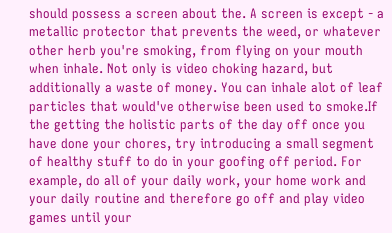should possess a screen about the. A screen is except - a metallic protector that prevents the weed, or whatever other herb you're smoking, from flying on your mouth when inhale. Not only is video choking hazard, but additionally a waste of money. You can inhale alot of leaf particles that would've otherwise been used to smoke.If the getting the holistic parts of the day off once you have done your chores, try introducing a small segment of healthy stuff to do in your goofing off period. For example, do all of your daily work, your home work and your daily routine and therefore go off and play video games until your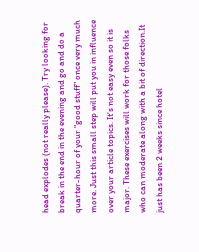head explodes (not really please). Try looking for break in the end in the evening and go and do a quarter-hour of your "good stuff" once very much more. Just this small step will put you in influence over your article topics. It's not easy even so it is major. These exercises will work for those folks who can moderate along with a bit of direction.It just has been 2 weeks since hotel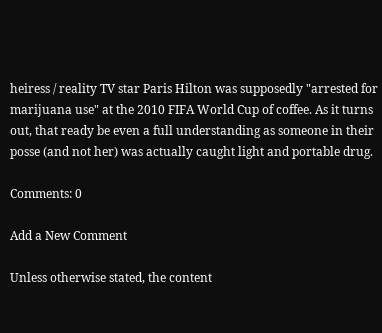heiress / reality TV star Paris Hilton was supposedly "arrested for marijuana use" at the 2010 FIFA World Cup of coffee. As it turns out, that ready be even a full understanding as someone in their posse (and not her) was actually caught light and portable drug.

Comments: 0

Add a New Comment

Unless otherwise stated, the content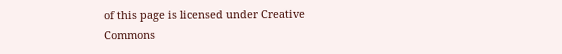of this page is licensed under Creative Commons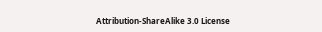Attribution-ShareAlike 3.0 License